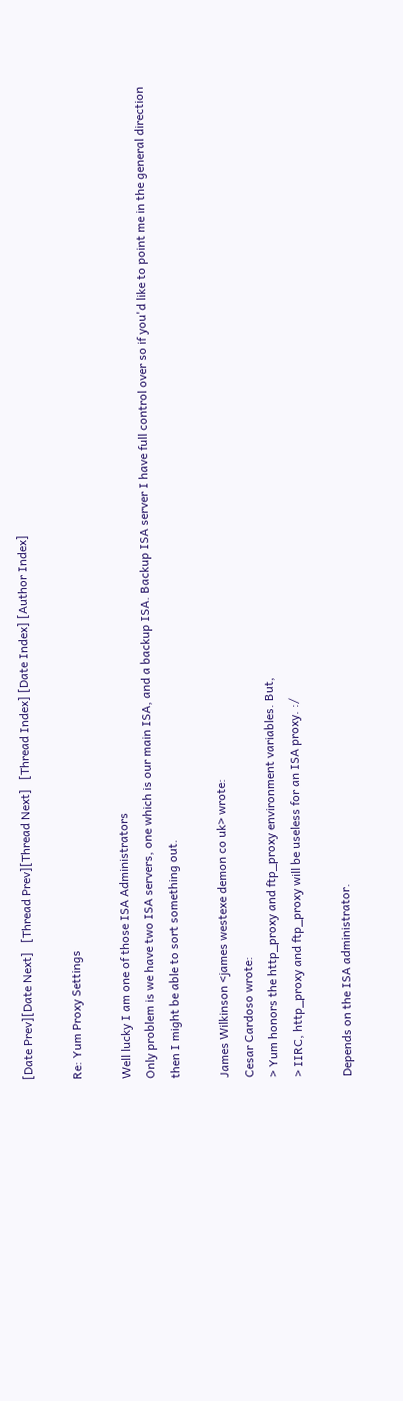[Date Prev][Date Next]   [Thread Prev][Thread Next]   [Thread Index] [Date Index] [Author Index]

Re: Yum Proxy Settings

Well lucky I am one of those ISA Administrators
Only problem is we have two ISA servers, one which is our main ISA, and a backup ISA. Backup ISA server I have full control over so if you'd like to point me in the general direction then I might be able to sort something out.

James Wilkinson <james westexe demon co uk> wrote:
Cesar Cardoso wrote:
> Yum honors the http_proxy and ftp_proxy environment variables. But,
> IIRC, http_proxy and ftp_proxy will be useless for an ISA proxy. :/

Depends on the ISA administrator.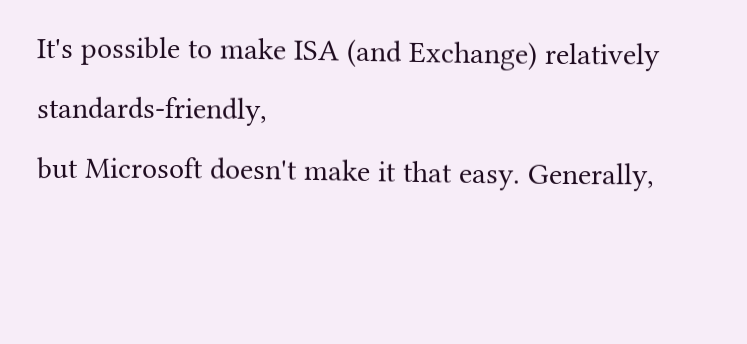It's possible to make ISA (and Exchange) relatively standards-friendly,
but Microsoft doesn't make it that easy. Generally,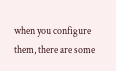when you configure
them, there are some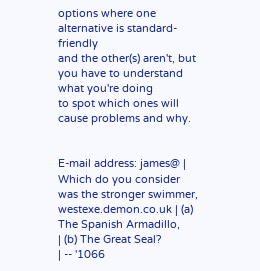options where one alternative is standard-friendly
and the other(s) aren't, but you have to understand what you're doing
to spot which ones will cause problems and why.


E-mail address: james@ | Which do you consider was the stronger swimmer,
westexe.demon.co.uk | (a) The Spanish Armadillo,
| (b) The Great Seal?
| -- '1066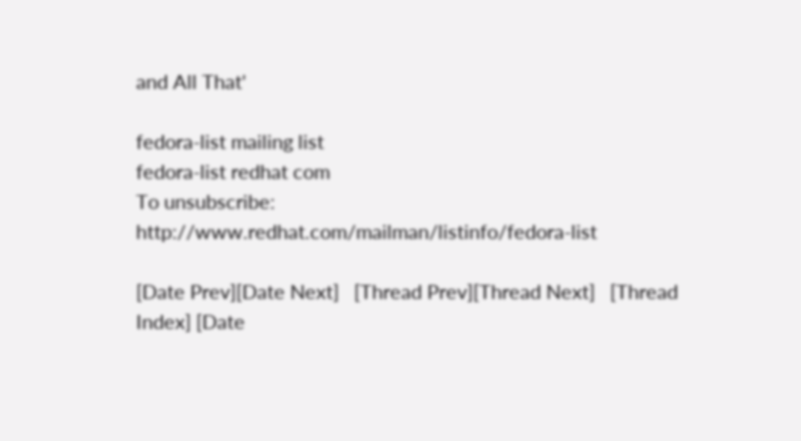and All That'

fedora-list mailing list
fedora-list redhat com
To unsubscribe: http://www.redhat.com/mailman/listinfo/fedora-list

[Date Prev][Date Next]   [Thread Prev][Thread Next]   [Thread Index] [Date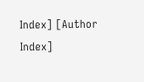Index] [Author Index]